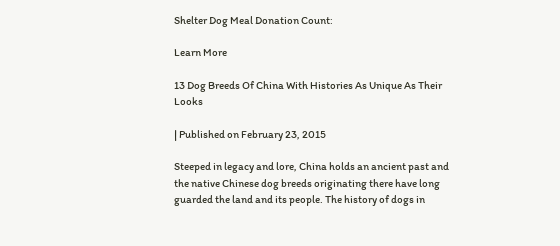Shelter Dog Meal Donation Count:

Learn More

13 Dog Breeds Of China With Histories As Unique As Their Looks

| Published on February 23, 2015

Steeped in legacy and lore, China holds an ancient past and the native Chinese dog breeds originating there have long guarded the land and its people. The history of dogs in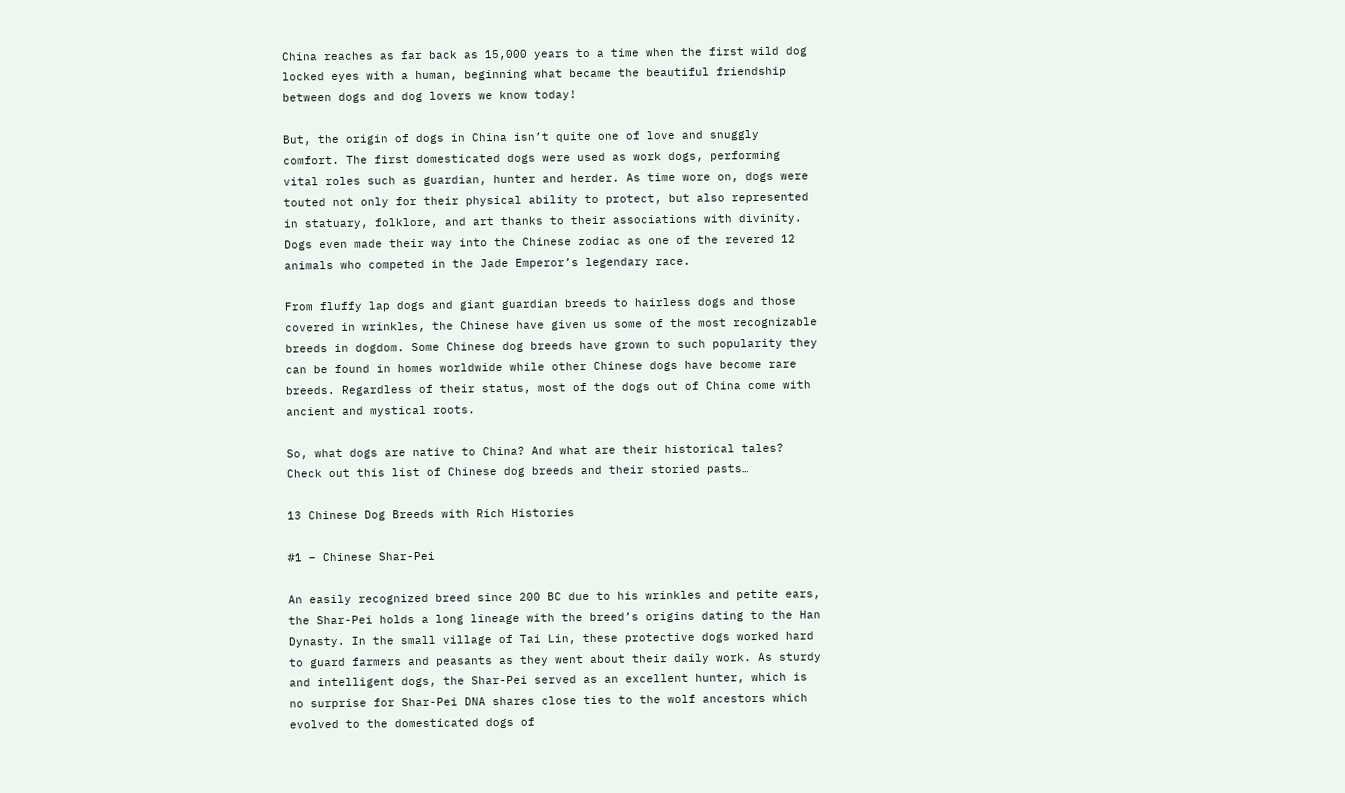China reaches as far back as 15,000 years to a time when the first wild dog locked eyes with a human, beginning what became the beautiful friendship between dogs and dog lovers we know today!

But, the origin of dogs in China isn’t quite one of love and snuggly comfort. The first domesticated dogs were used as work dogs, performing vital roles such as guardian, hunter and herder. As time wore on, dogs were touted not only for their physical ability to protect, but also represented in statuary, folklore, and art thanks to their associations with divinity. Dogs even made their way into the Chinese zodiac as one of the revered 12 animals who competed in the Jade Emperor’s legendary race.

From fluffy lap dogs and giant guardian breeds to hairless dogs and those covered in wrinkles, the Chinese have given us some of the most recognizable breeds in dogdom. Some Chinese dog breeds have grown to such popularity they can be found in homes worldwide while other Chinese dogs have become rare breeds. Regardless of their status, most of the dogs out of China come with ancient and mystical roots.

So, what dogs are native to China? And what are their historical tales? Check out this list of Chinese dog breeds and their storied pasts…

13 Chinese Dog Breeds with Rich Histories

#1 – Chinese Shar-Pei

An easily recognized breed since 200 BC due to his wrinkles and petite ears, the Shar-Pei holds a long lineage with the breed’s origins dating to the Han Dynasty. In the small village of Tai Lin, these protective dogs worked hard to guard farmers and peasants as they went about their daily work. As sturdy and intelligent dogs, the Shar-Pei served as an excellent hunter, which is no surprise for Shar-Pei DNA shares close ties to the wolf ancestors which evolved to the domesticated dogs of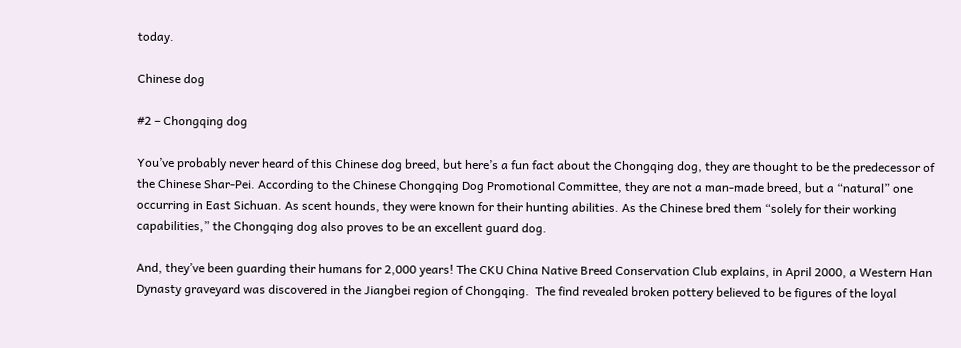today.

Chinese dog

#2 – Chongqing dog

You’ve probably never heard of this Chinese dog breed, but here’s a fun fact about the Chongqing dog, they are thought to be the predecessor of the Chinese Shar-Pei. According to the Chinese Chongqing Dog Promotional Committee, they are not a man-made breed, but a “natural” one occurring in East Sichuan. As scent hounds, they were known for their hunting abilities. As the Chinese bred them “solely for their working capabilities,” the Chongqing dog also proves to be an excellent guard dog.

And, they’ve been guarding their humans for 2,000 years! The CKU China Native Breed Conservation Club explains, in April 2000, a Western Han Dynasty graveyard was discovered in the Jiangbei region of Chongqing.  The find revealed broken pottery believed to be figures of the loyal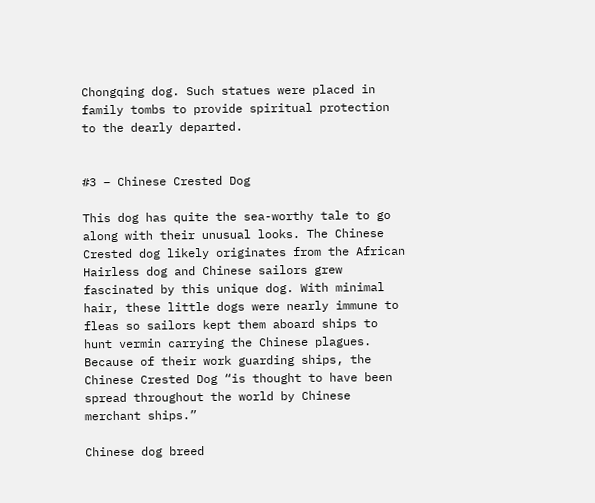Chongqing dog. Such statues were placed in family tombs to provide spiritual protection to the dearly departed.


#3 – Chinese Crested Dog

This dog has quite the sea-worthy tale to go along with their unusual looks. The Chinese Crested dog likely originates from the African Hairless dog and Chinese sailors grew fascinated by this unique dog. With minimal hair, these little dogs were nearly immune to fleas so sailors kept them aboard ships to hunt vermin carrying the Chinese plagues. Because of their work guarding ships, the Chinese Crested Dog “is thought to have been spread throughout the world by Chinese merchant ships.”

Chinese dog breed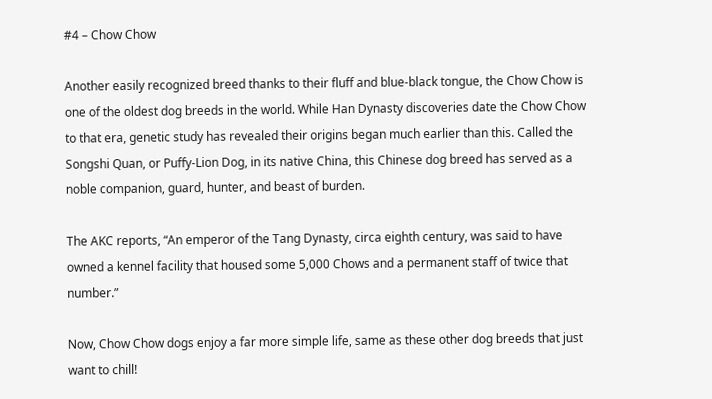#4 – Chow Chow

Another easily recognized breed thanks to their fluff and blue-black tongue, the Chow Chow is one of the oldest dog breeds in the world. While Han Dynasty discoveries date the Chow Chow to that era, genetic study has revealed their origins began much earlier than this. Called the Songshi Quan, or Puffy-Lion Dog, in its native China, this Chinese dog breed has served as a noble companion, guard, hunter, and beast of burden.

The AKC reports, “An emperor of the Tang Dynasty, circa eighth century, was said to have owned a kennel facility that housed some 5,000 Chows and a permanent staff of twice that number.”

Now, Chow Chow dogs enjoy a far more simple life, same as these other dog breeds that just want to chill!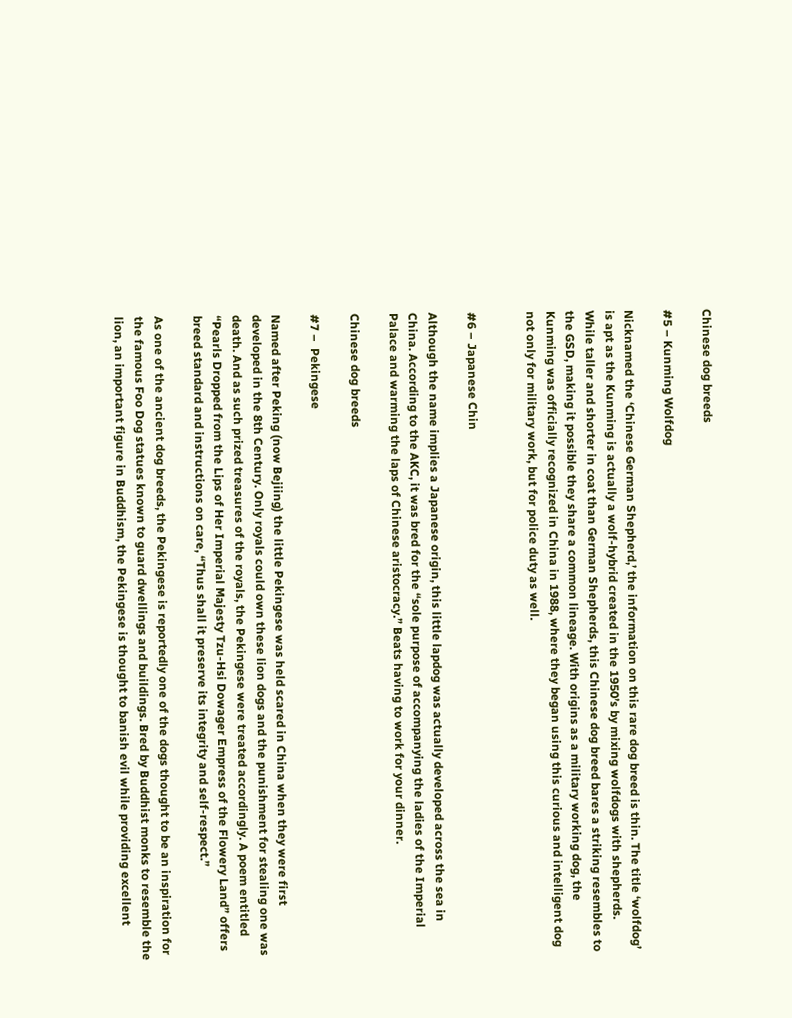Chinese dog breeds

#5 – Kunming Wolfdog

Nicknamed the ‘Chinese German Shepherd,’ the information on this rare dog breed is thin. The title ‘wolfdog’ is apt as the Kunming is actually a wolf-hybrid created in the 1950’s by mixing wolfdogs with shepherds. While taller and shorter in coat than German Shepherds, this Chinese dog breed bares a striking resembles to the GSD, making it possible they share a common lineage. With origins as a military working dog, the Kunming was officially recognized in China in 1988, where they began using this curious and intelligent dog not only for military work, but for police duty as well.


#6 – Japanese Chin

Although the name implies a Japanese origin, this little lapdog was actually developed across the sea in China. According to the AKC, it was bred for the “sole purpose of accompanying the ladies of the Imperial Palace and warming the laps of Chinese aristocracy.” Beats having to work for your dinner.

Chinese dog breeds

#7 –  Pekingese

Named after Peking (now Bejiing) the little Pekingese was held scared in China when they were first developed in the 8th Century. Only royals could own these lion dogs and the punishment for stealing one was death. And as such prized treasures of the royals, the Pekingese were treated accordingly. A poem entitled “Pearls Dropped from the Lips of Her Imperial Majesty Tzu-Hsi Dowager Empress of the Flowery Land” offers breed standard and instructions on care, “Thus shall it preserve its integrity and self-respect.”

As one of the ancient dog breeds, the Pekingese is reportedly one of the dogs thought to be an inspiration for the famous Foo Dog statues known to guard dwellings and buildings. Bred by Buddhist monks to resemble the lion, an important figure in Buddhism, the Pekingese is thought to banish evil while providing excellent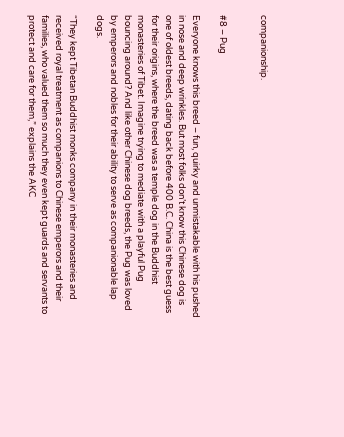companionship.


#8 – Pug

Everyone knows this breed – fun, quirky and unmistakable with his pushed in nose and deep wrinkles. But most folks don’t know this Chinese dog is one of oldest breeds, dating back before 400 B.C. China is the best guess for their origins, where the breed was a temple dog in the Buddhist monasteries of Tibet. Imagine trying to mediate with a playful Pug bouncing around? And like other Chinese dog breeds, the Pug was loved by emperors and nobles for their ability to serve as companionable lap dogs.

“They kept Tibetan Buddhist monks company in their monasteries and received royal treatment as companions to Chinese emperors and their families, who valued them so much they even kept guards and servants to protect and care for them,” explains the AKC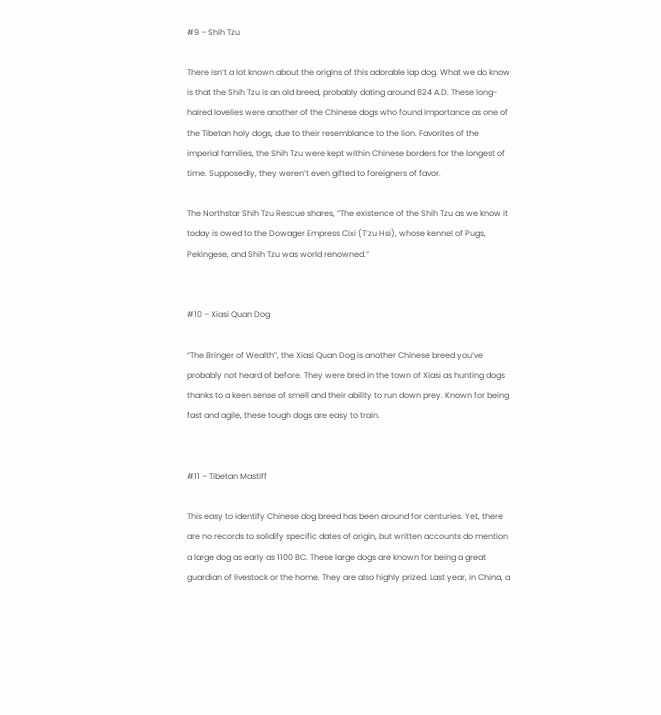#9 – Shih Tzu

There isn’t a lot known about the origins of this adorable lap dog. What we do know is that the Shih Tzu is an old breed, probably dating around 624 A.D. These long-haired lovelies were another of the Chinese dogs who found importance as one of the Tibetan holy dogs, due to their resemblance to the lion. Favorites of the imperial families, the Shih Tzu were kept within Chinese borders for the longest of time. Supposedly, they weren’t even gifted to foreigners of favor.

The Northstar Shih Tzu Rescue shares, “The existence of the Shih Tzu as we know it today is owed to the Dowager Empress Cixi (T’zu Hsi), whose kennel of Pugs, Pekingese, and Shih Tzu was world renowned.”


#10 – Xiasi Quan Dog

“The Bringer of Wealth”, the Xiasi Quan Dog is another Chinese breed you’ve probably not heard of before. They were bred in the town of Xiasi as hunting dogs thanks to a keen sense of smell and their ability to run down prey. Known for being fast and agile, these tough dogs are easy to train.


#11 – Tibetan Mastiff

This easy to identify Chinese dog breed has been around for centuries. Yet, there are no records to solidify specific dates of origin, but written accounts do mention a large dog as early as 1100 BC. These large dogs are known for being a great guardian of livestock or the home. They are also highly prized. Last year, in China, a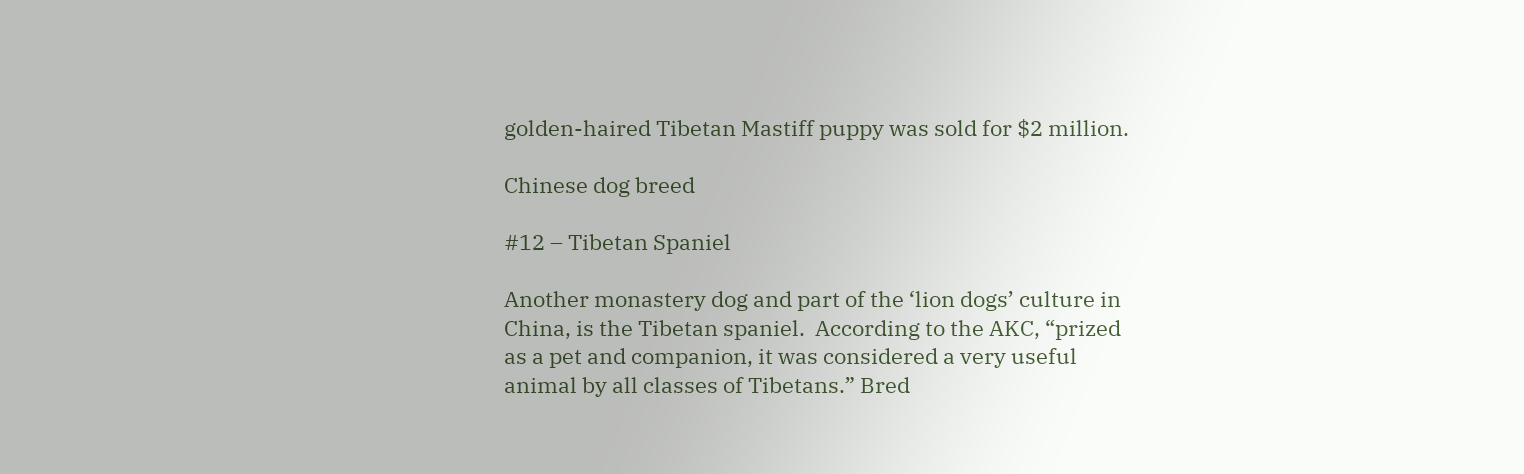golden-haired Tibetan Mastiff puppy was sold for $2 million.

Chinese dog breed

#12 – Tibetan Spaniel

Another monastery dog and part of the ‘lion dogs’ culture in China, is the Tibetan spaniel.  According to the AKC, “prized as a pet and companion, it was considered a very useful animal by all classes of Tibetans.” Bred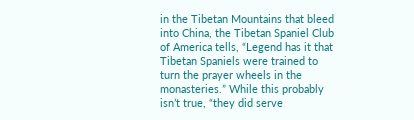in the Tibetan Mountains that bleed into China, the Tibetan Spaniel Club of America tells, “Legend has it that Tibetan Spaniels were trained to turn the prayer wheels in the monasteries.” While this probably isn’t true, “they did serve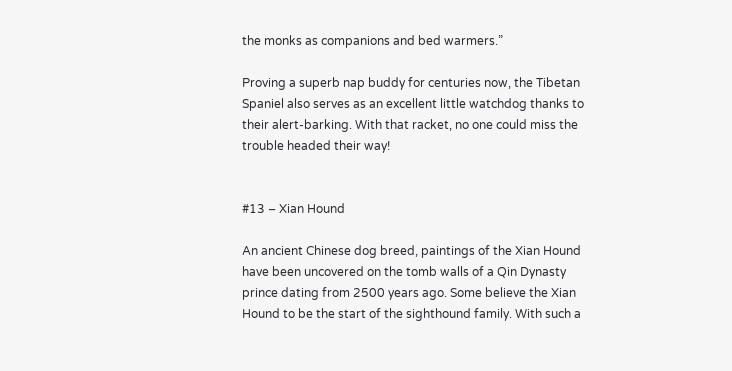the monks as companions and bed warmers.”

Proving a superb nap buddy for centuries now, the Tibetan Spaniel also serves as an excellent little watchdog thanks to their alert-barking. With that racket, no one could miss the trouble headed their way!


#13 – Xian Hound

An ancient Chinese dog breed, paintings of the Xian Hound have been uncovered on the tomb walls of a Qin Dynasty prince dating from 2500 years ago. Some believe the Xian Hound to be the start of the sighthound family. With such a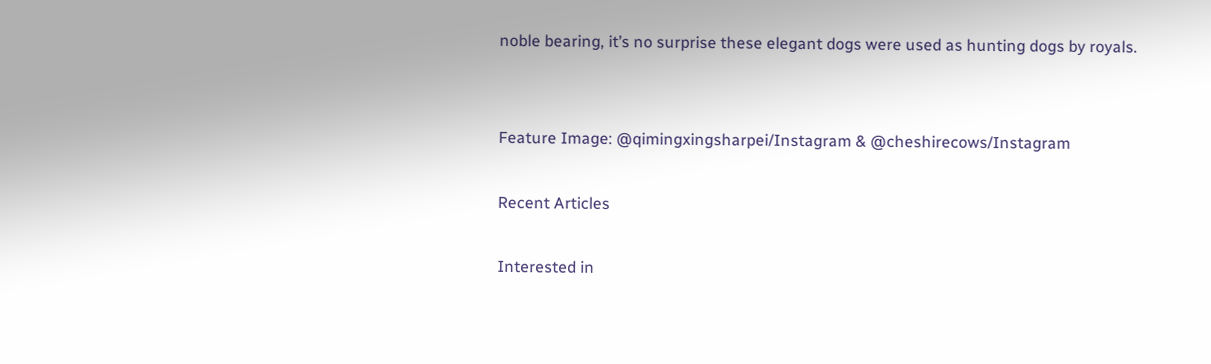noble bearing, it’s no surprise these elegant dogs were used as hunting dogs by royals.


Feature Image: @qimingxingsharpei/Instagram & @cheshirecows/Instagram

Recent Articles

Interested in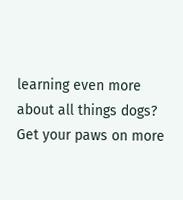learning even more about all things dogs? Get your paws on more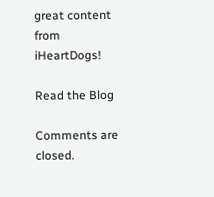great content from iHeartDogs!

Read the Blog

Comments are closed.